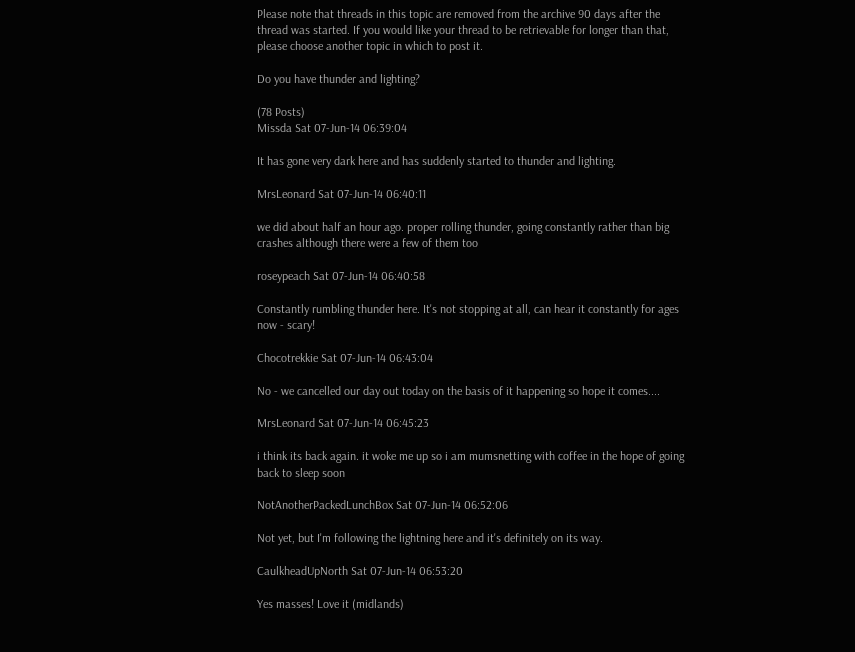Please note that threads in this topic are removed from the archive 90 days after the thread was started. If you would like your thread to be retrievable for longer than that, please choose another topic in which to post it.

Do you have thunder and lighting?

(78 Posts)
Missda Sat 07-Jun-14 06:39:04

It has gone very dark here and has suddenly started to thunder and lighting.

MrsLeonard Sat 07-Jun-14 06:40:11

we did about half an hour ago. proper rolling thunder, going constantly rather than big crashes although there were a few of them too

roseypeach Sat 07-Jun-14 06:40:58

Constantly rumbling thunder here. It's not stopping at all, can hear it constantly for ages now - scary!

Chocotrekkie Sat 07-Jun-14 06:43:04

No - we cancelled our day out today on the basis of it happening so hope it comes....

MrsLeonard Sat 07-Jun-14 06:45:23

i think its back again. it woke me up so i am mumsnetting with coffee in the hope of going back to sleep soon

NotAnotherPackedLunchBox Sat 07-Jun-14 06:52:06

Not yet, but I'm following the lightning here and it's definitely on its way.

CaulkheadUpNorth Sat 07-Jun-14 06:53:20

Yes masses! Love it (midlands)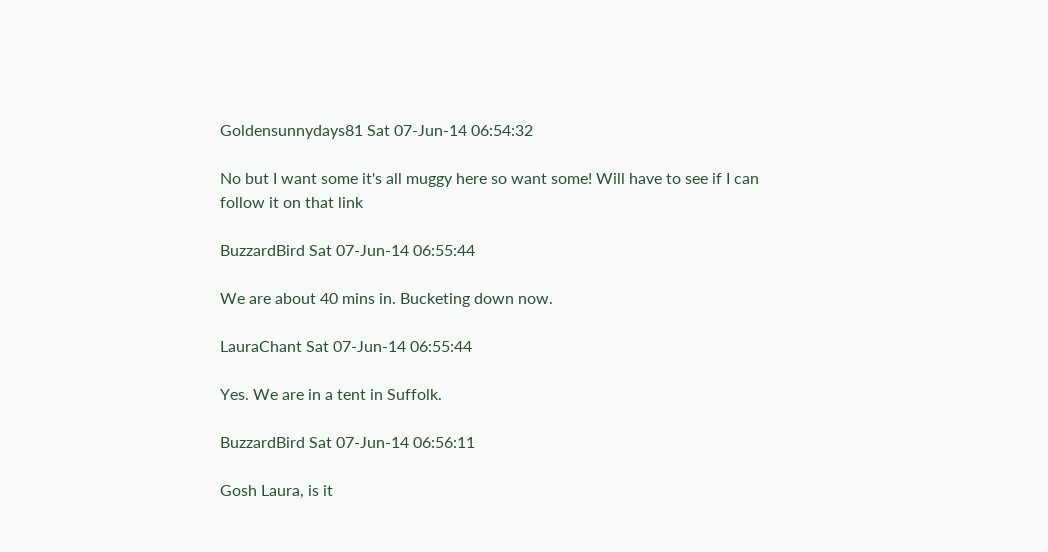Goldensunnydays81 Sat 07-Jun-14 06:54:32

No but I want some it's all muggy here so want some! Will have to see if I can follow it on that link

BuzzardBird Sat 07-Jun-14 06:55:44

We are about 40 mins in. Bucketing down now.

LauraChant Sat 07-Jun-14 06:55:44

Yes. We are in a tent in Suffolk.

BuzzardBird Sat 07-Jun-14 06:56:11

Gosh Laura, is it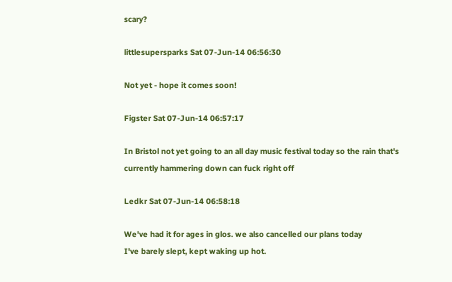scary?

littlesupersparks Sat 07-Jun-14 06:56:30

Not yet - hope it comes soon!

Figster Sat 07-Jun-14 06:57:17

In Bristol not yet going to an all day music festival today so the rain that's currently hammering down can fuck right off

Ledkr Sat 07-Jun-14 06:58:18

We've had it for ages in glos. we also cancelled our plans today
I've barely slept, kept waking up hot.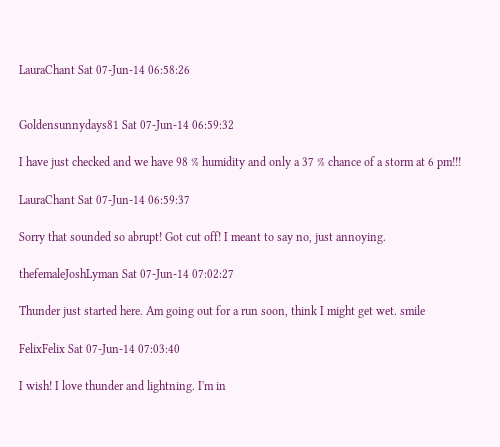LauraChant Sat 07-Jun-14 06:58:26


Goldensunnydays81 Sat 07-Jun-14 06:59:32

I have just checked and we have 98 % humidity and only a 37 % chance of a storm at 6 pm!!!

LauraChant Sat 07-Jun-14 06:59:37

Sorry that sounded so abrupt! Got cut off! I meant to say no, just annoying.

thefemaleJoshLyman Sat 07-Jun-14 07:02:27

Thunder just started here. Am going out for a run soon, think I might get wet. smile

FelixFelix Sat 07-Jun-14 07:03:40

I wish! I love thunder and lightning. I'm in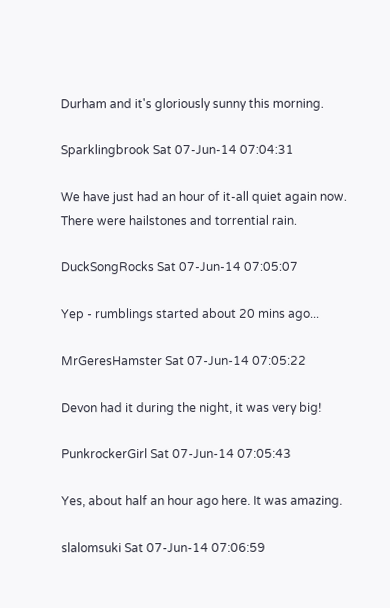Durham and it's gloriously sunny this morning.

Sparklingbrook Sat 07-Jun-14 07:04:31

We have just had an hour of it-all quiet again now. There were hailstones and torrential rain.

DuckSongRocks Sat 07-Jun-14 07:05:07

Yep - rumblings started about 20 mins ago...

MrGeresHamster Sat 07-Jun-14 07:05:22

Devon had it during the night, it was very big!

PunkrockerGirl Sat 07-Jun-14 07:05:43

Yes, about half an hour ago here. It was amazing.

slalomsuki Sat 07-Jun-14 07:06:59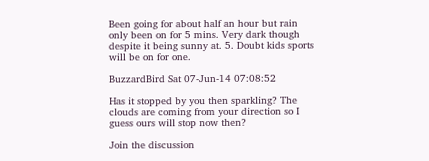Been going for about half an hour but rain only been on for 5 mins. Very dark though despite it being sunny at. 5. Doubt kids sports will be on for one.

BuzzardBird Sat 07-Jun-14 07:08:52

Has it stopped by you then sparkling? The clouds are coming from your direction so I guess ours will stop now then?

Join the discussion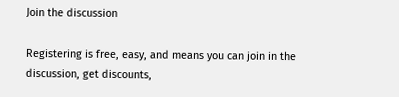Join the discussion

Registering is free, easy, and means you can join in the discussion, get discounts,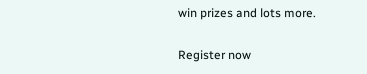win prizes and lots more.

Register now